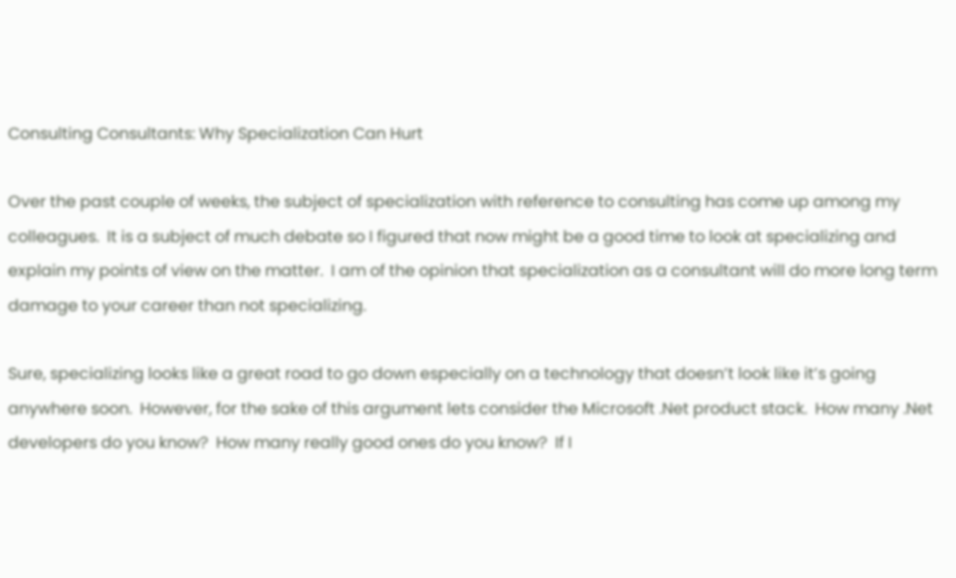Consulting Consultants: Why Specialization Can Hurt

Over the past couple of weeks, the subject of specialization with reference to consulting has come up among my colleagues.  It is a subject of much debate so I figured that now might be a good time to look at specializing and explain my points of view on the matter.  I am of the opinion that specialization as a consultant will do more long term damage to your career than not specializing.

Sure, specializing looks like a great road to go down especially on a technology that doesn’t look like it’s going anywhere soon.  However, for the sake of this argument lets consider the Microsoft .Net product stack.  How many .Net developers do you know?  How many really good ones do you know?  If I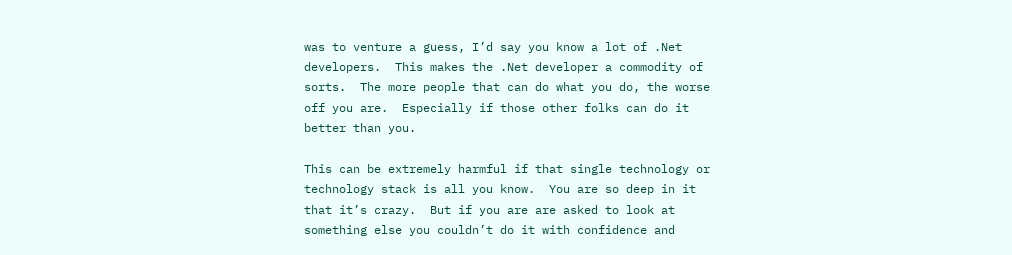was to venture a guess, I’d say you know a lot of .Net developers.  This makes the .Net developer a commodity of sorts.  The more people that can do what you do, the worse off you are.  Especially if those other folks can do it better than you.

This can be extremely harmful if that single technology or technology stack is all you know.  You are so deep in it that it’s crazy.  But if you are are asked to look at something else you couldn’t do it with confidence and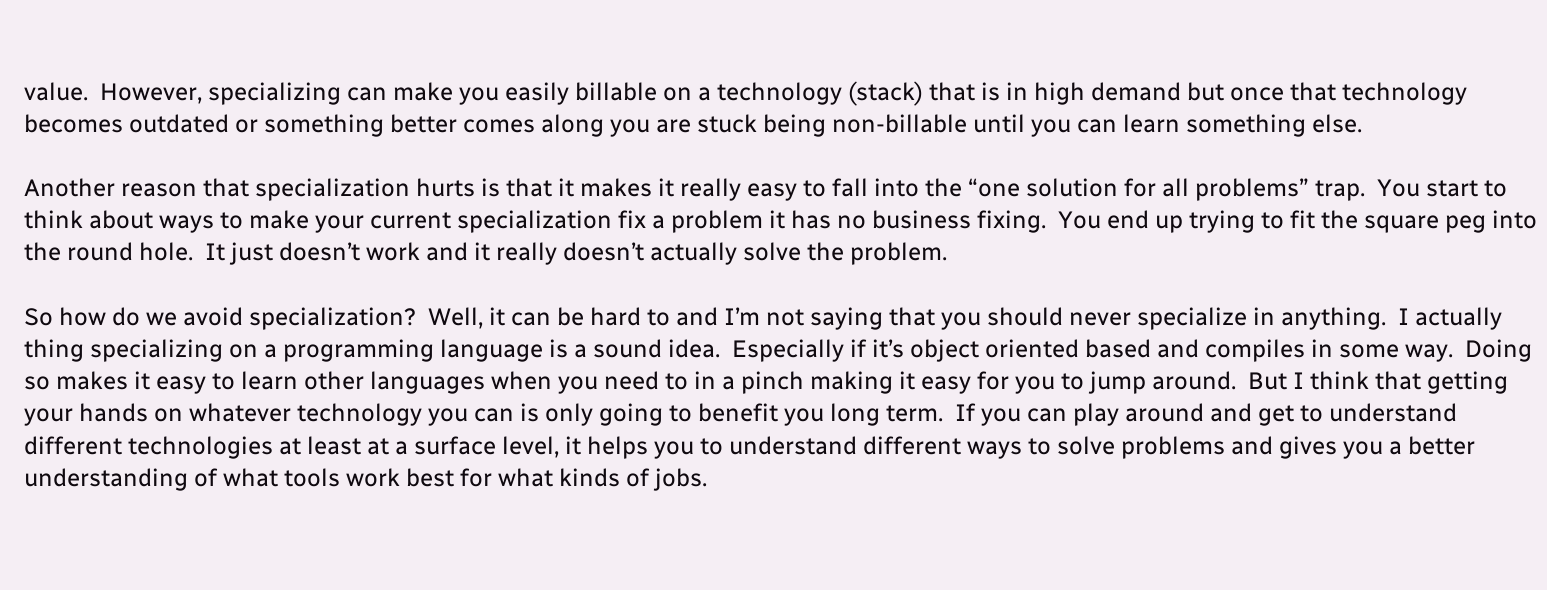value.  However, specializing can make you easily billable on a technology (stack) that is in high demand but once that technology becomes outdated or something better comes along you are stuck being non-billable until you can learn something else.

Another reason that specialization hurts is that it makes it really easy to fall into the “one solution for all problems” trap.  You start to think about ways to make your current specialization fix a problem it has no business fixing.  You end up trying to fit the square peg into the round hole.  It just doesn’t work and it really doesn’t actually solve the problem.

So how do we avoid specialization?  Well, it can be hard to and I’m not saying that you should never specialize in anything.  I actually thing specializing on a programming language is a sound idea.  Especially if it’s object oriented based and compiles in some way.  Doing so makes it easy to learn other languages when you need to in a pinch making it easy for you to jump around.  But I think that getting your hands on whatever technology you can is only going to benefit you long term.  If you can play around and get to understand different technologies at least at a surface level, it helps you to understand different ways to solve problems and gives you a better understanding of what tools work best for what kinds of jobs.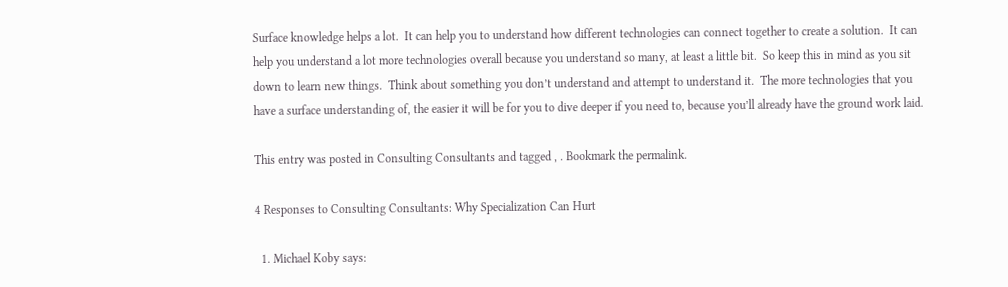Surface knowledge helps a lot.  It can help you to understand how different technologies can connect together to create a solution.  It can help you understand a lot more technologies overall because you understand so many, at least a little bit.  So keep this in mind as you sit down to learn new things.  Think about something you don’t understand and attempt to understand it.  The more technologies that you have a surface understanding of, the easier it will be for you to dive deeper if you need to, because you’ll already have the ground work laid.

This entry was posted in Consulting Consultants and tagged , . Bookmark the permalink.

4 Responses to Consulting Consultants: Why Specialization Can Hurt

  1. Michael Koby says: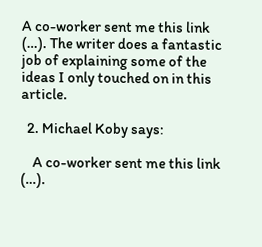A co-worker sent me this link (…). The writer does a fantastic job of explaining some of the ideas I only touched on in this article.

  2. Michael Koby says:

    A co-worker sent me this link (…).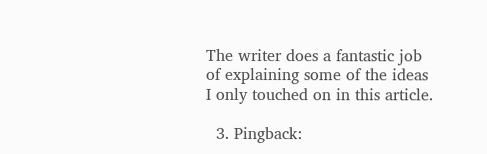The writer does a fantastic job of explaining some of the ideas I only touched on in this article.

  3. Pingback: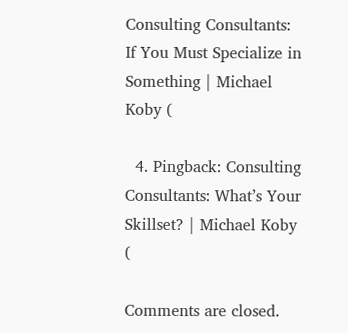Consulting Consultants: If You Must Specialize in Something | Michael Koby (

  4. Pingback: Consulting Consultants: What’s Your Skillset? | Michael Koby (

Comments are closed.